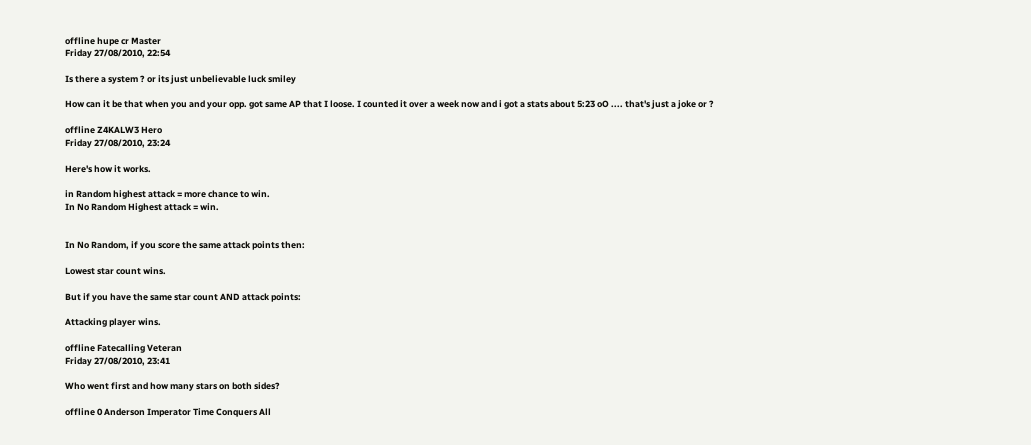offline hupe cr Master
Friday 27/08/2010, 22:54

Is there a system ? or its just unbelievable luck smiley

How can it be that when you and your opp. got same AP that I loose. I counted it over a week now and i got a stats about 5:23 oO .... that's just a joke or ?

offline Z4KALW3 Hero
Friday 27/08/2010, 23:24

Here's how it works.

in Random highest attack = more chance to win.
In No Random Highest attack = win.


In No Random, if you score the same attack points then:

Lowest star count wins.

But if you have the same star count AND attack points:

Attacking player wins.

offline Fatecalling Veteran
Friday 27/08/2010, 23:41

Who went first and how many stars on both sides?

offline 0 Anderson Imperator Time Conquers All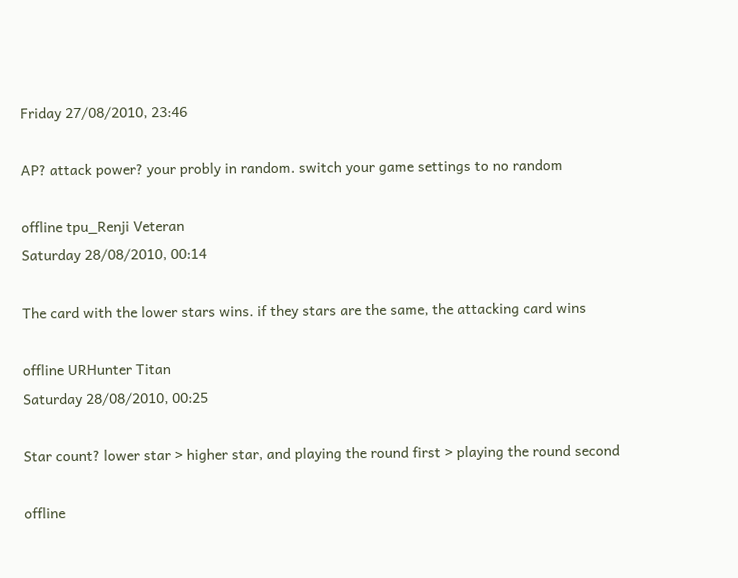Friday 27/08/2010, 23:46

AP? attack power? your probly in random. switch your game settings to no random

offline tpu_Renji Veteran
Saturday 28/08/2010, 00:14

The card with the lower stars wins. if they stars are the same, the attacking card wins

offline URHunter Titan
Saturday 28/08/2010, 00:25

Star count? lower star > higher star, and playing the round first > playing the round second

offline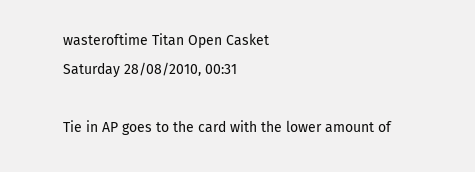wasteroftime Titan Open Casket
Saturday 28/08/2010, 00:31

Tie in AP goes to the card with the lower amount of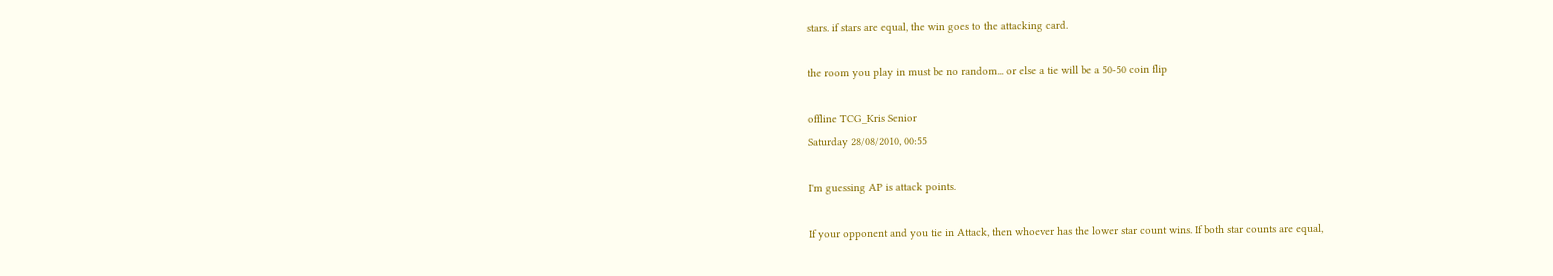stars. if stars are equal, the win goes to the attacking card.

the room you play in must be no random... or else a tie will be a 50-50 coin flip

offline TCG_Kris Senior
Saturday 28/08/2010, 00:55

I'm guessing AP is attack points.

If your opponent and you tie in Attack, then whoever has the lower star count wins. If both star counts are equal,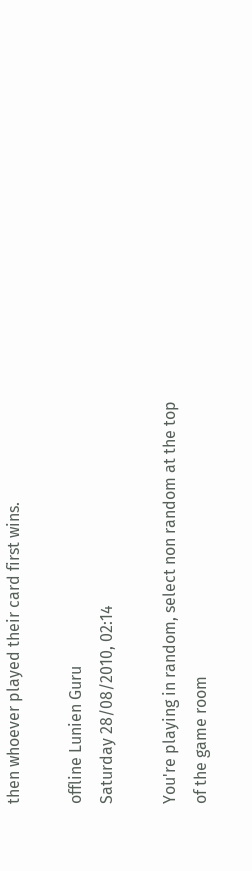then whoever played their card first wins.

offline Lunien Guru
Saturday 28/08/2010, 02:14

You're playing in random, select non random at the top of the game room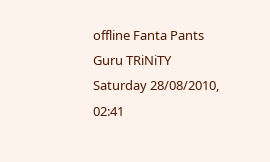offline Fanta Pants Guru TRiNiTY
Saturday 28/08/2010, 02:41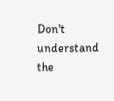Don't understand the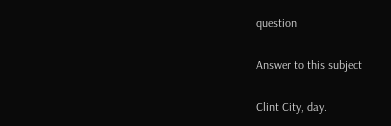question

Answer to this subject

Clint City, day.